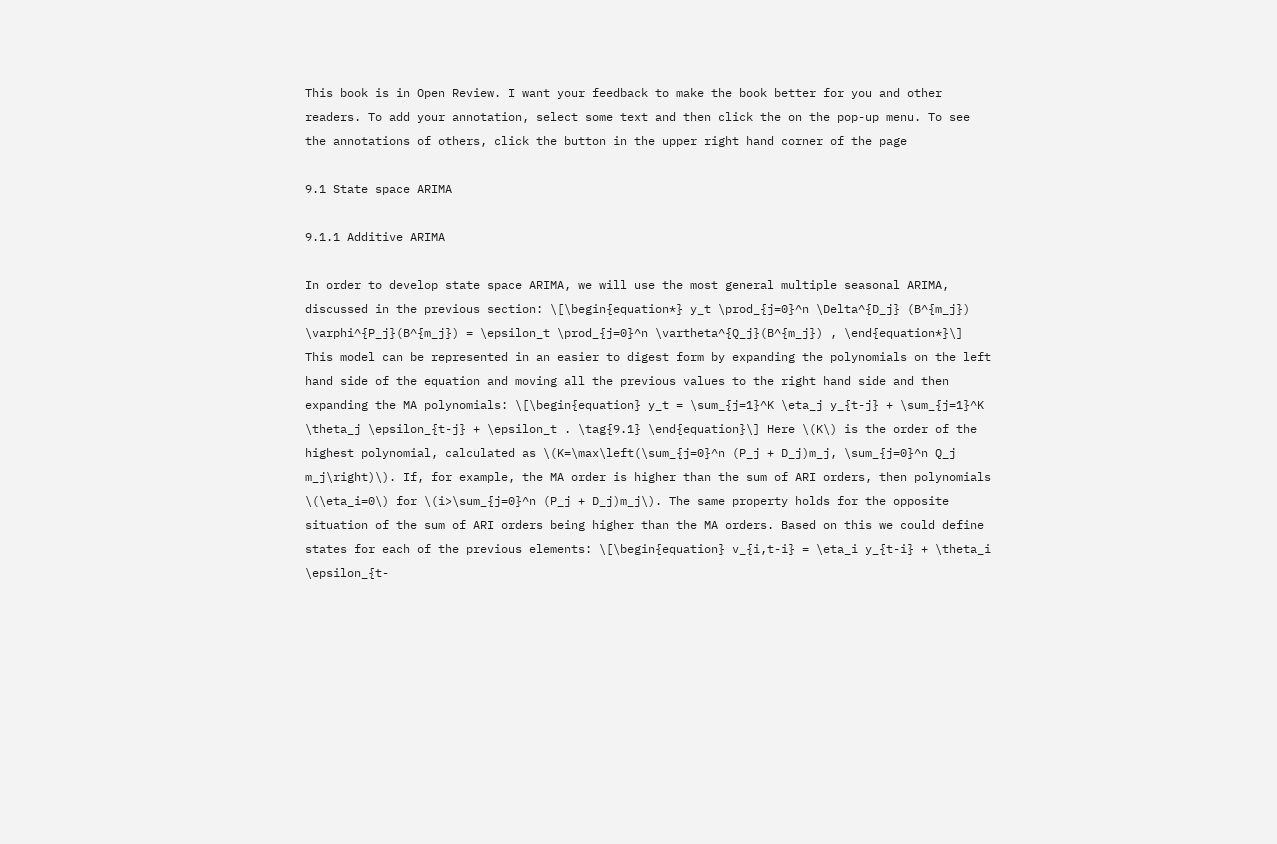This book is in Open Review. I want your feedback to make the book better for you and other readers. To add your annotation, select some text and then click the on the pop-up menu. To see the annotations of others, click the button in the upper right hand corner of the page

9.1 State space ARIMA

9.1.1 Additive ARIMA

In order to develop state space ARIMA, we will use the most general multiple seasonal ARIMA, discussed in the previous section: \[\begin{equation*} y_t \prod_{j=0}^n \Delta^{D_j} (B^{m_j}) \varphi^{P_j}(B^{m_j}) = \epsilon_t \prod_{j=0}^n \vartheta^{Q_j}(B^{m_j}) , \end{equation*}\] This model can be represented in an easier to digest form by expanding the polynomials on the left hand side of the equation and moving all the previous values to the right hand side and then expanding the MA polynomials: \[\begin{equation} y_t = \sum_{j=1}^K \eta_j y_{t-j} + \sum_{j=1}^K \theta_j \epsilon_{t-j} + \epsilon_t . \tag{9.1} \end{equation}\] Here \(K\) is the order of the highest polynomial, calculated as \(K=\max\left(\sum_{j=0}^n (P_j + D_j)m_j, \sum_{j=0}^n Q_j m_j\right)\). If, for example, the MA order is higher than the sum of ARI orders, then polynomials \(\eta_i=0\) for \(i>\sum_{j=0}^n (P_j + D_j)m_j\). The same property holds for the opposite situation of the sum of ARI orders being higher than the MA orders. Based on this we could define states for each of the previous elements: \[\begin{equation} v_{i,t-i} = \eta_i y_{t-i} + \theta_i \epsilon_{t-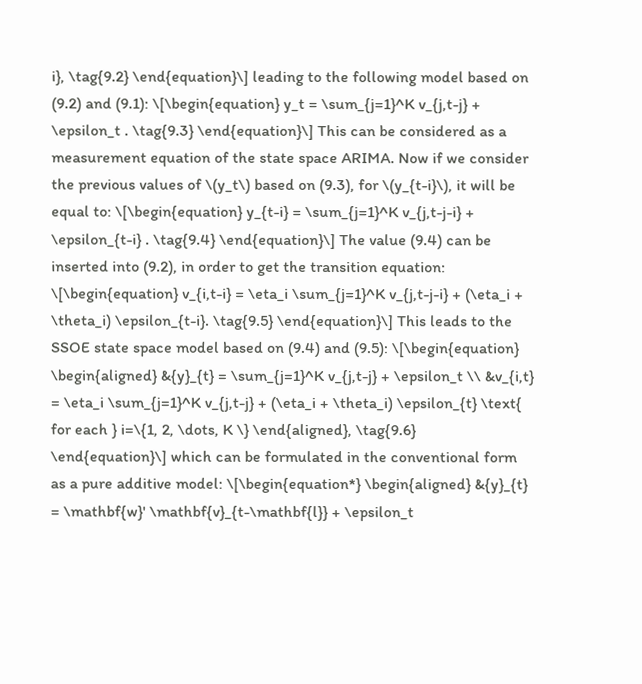i}, \tag{9.2} \end{equation}\] leading to the following model based on (9.2) and (9.1): \[\begin{equation} y_t = \sum_{j=1}^K v_{j,t-j} + \epsilon_t . \tag{9.3} \end{equation}\] This can be considered as a measurement equation of the state space ARIMA. Now if we consider the previous values of \(y_t\) based on (9.3), for \(y_{t-i}\), it will be equal to: \[\begin{equation} y_{t-i} = \sum_{j=1}^K v_{j,t-j-i} + \epsilon_{t-i} . \tag{9.4} \end{equation}\] The value (9.4) can be inserted into (9.2), in order to get the transition equation: \[\begin{equation} v_{i,t-i} = \eta_i \sum_{j=1}^K v_{j,t-j-i} + (\eta_i + \theta_i) \epsilon_{t-i}. \tag{9.5} \end{equation}\] This leads to the SSOE state space model based on (9.4) and (9.5): \[\begin{equation} \begin{aligned} &{y}_{t} = \sum_{j=1}^K v_{j,t-j} + \epsilon_t \\ &v_{i,t} = \eta_i \sum_{j=1}^K v_{j,t-j} + (\eta_i + \theta_i) \epsilon_{t} \text{ for each } i=\{1, 2, \dots, K \} \end{aligned}, \tag{9.6} \end{equation}\] which can be formulated in the conventional form as a pure additive model: \[\begin{equation*} \begin{aligned} &{y}_{t} = \mathbf{w}' \mathbf{v}_{t-\mathbf{l}} + \epsilon_t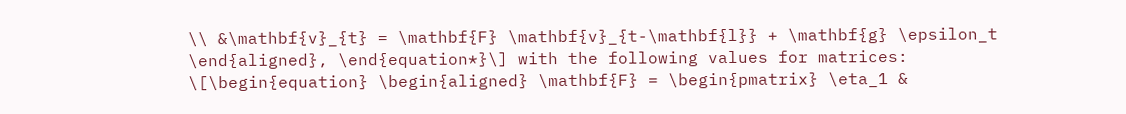\\ &\mathbf{v}_{t} = \mathbf{F} \mathbf{v}_{t-\mathbf{l}} + \mathbf{g} \epsilon_t \end{aligned}, \end{equation*}\] with the following values for matrices: \[\begin{equation} \begin{aligned} \mathbf{F} = \begin{pmatrix} \eta_1 &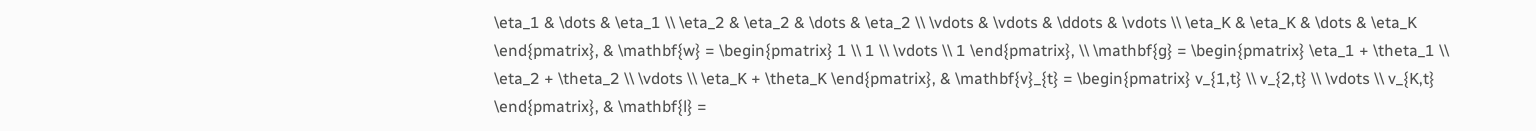\eta_1 & \dots & \eta_1 \\ \eta_2 & \eta_2 & \dots & \eta_2 \\ \vdots & \vdots & \ddots & \vdots \\ \eta_K & \eta_K & \dots & \eta_K \end{pmatrix}, & \mathbf{w} = \begin{pmatrix} 1 \\ 1 \\ \vdots \\ 1 \end{pmatrix}, \\ \mathbf{g} = \begin{pmatrix} \eta_1 + \theta_1 \\ \eta_2 + \theta_2 \\ \vdots \\ \eta_K + \theta_K \end{pmatrix}, & \mathbf{v}_{t} = \begin{pmatrix} v_{1,t} \\ v_{2,t} \\ \vdots \\ v_{K,t} \end{pmatrix}, & \mathbf{l} =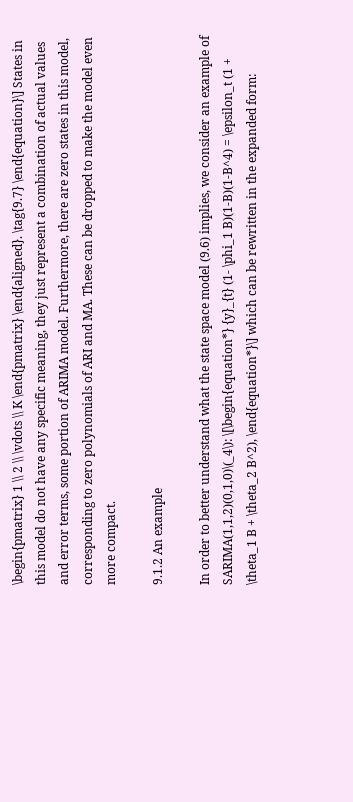\begin{pmatrix} 1 \\ 2 \\ \vdots \\ K \end{pmatrix} \end{aligned}. \tag{9.7} \end{equation}\] States in this model do not have any specific meaning, they just represent a combination of actual values and error terms, some portion of ARIMA model. Furthermore, there are zero states in this model, corresponding to zero polynomials of ARI and MA. These can be dropped to make the model even more compact.

9.1.2 An example

In order to better understand what the state space model (9.6) implies, we consider an example of SARIMA(1,1,2)(0,1,0)\(_4\): \[\begin{equation*} {y}_{t} (1- \phi_1 B)(1-B)(1-B^4) = \epsilon_t (1 + \theta_1 B + \theta_2 B^2), \end{equation*}\] which can be rewritten in the expanded form: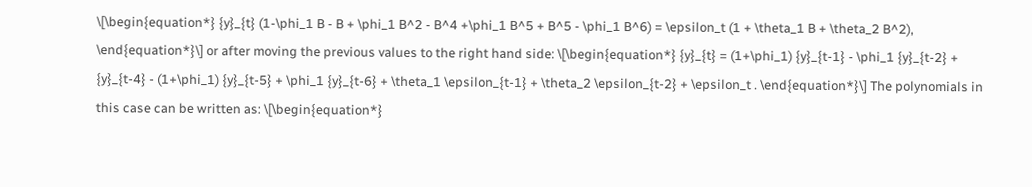\[\begin{equation*} {y}_{t} (1-\phi_1 B - B + \phi_1 B^2 - B^4 +\phi_1 B^5 + B^5 - \phi_1 B^6) = \epsilon_t (1 + \theta_1 B + \theta_2 B^2), \end{equation*}\] or after moving the previous values to the right hand side: \[\begin{equation*} {y}_{t} = (1+\phi_1) {y}_{t-1} - \phi_1 {y}_{t-2} + {y}_{t-4} - (1+\phi_1) {y}_{t-5} + \phi_1 {y}_{t-6} + \theta_1 \epsilon_{t-1} + \theta_2 \epsilon_{t-2} + \epsilon_t . \end{equation*}\] The polynomials in this case can be written as: \[\begin{equation*}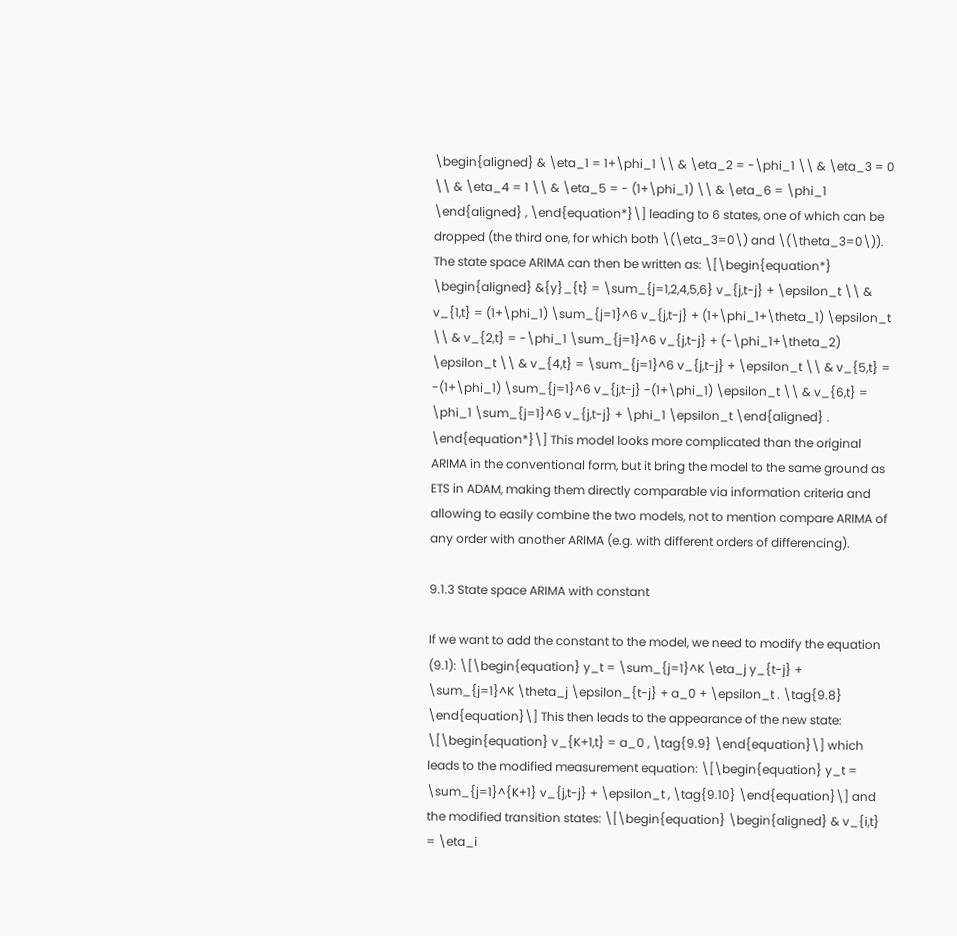\begin{aligned} & \eta_1 = 1+\phi_1 \\ & \eta_2 = -\phi_1 \\ & \eta_3 = 0 \\ & \eta_4 = 1 \\ & \eta_5 = - (1+\phi_1) \\ & \eta_6 = \phi_1 \end{aligned} , \end{equation*}\] leading to 6 states, one of which can be dropped (the third one, for which both \(\eta_3=0\) and \(\theta_3=0\)). The state space ARIMA can then be written as: \[\begin{equation*} \begin{aligned} &{y}_{t} = \sum_{j=1,2,4,5,6} v_{j,t-j} + \epsilon_t \\ & v_{1,t} = (1+\phi_1) \sum_{j=1}^6 v_{j,t-j} + (1+\phi_1+\theta_1) \epsilon_t \\ & v_{2,t} = -\phi_1 \sum_{j=1}^6 v_{j,t-j} + (-\phi_1+\theta_2) \epsilon_t \\ & v_{4,t} = \sum_{j=1}^6 v_{j,t-j} + \epsilon_t \\ & v_{5,t} = -(1+\phi_1) \sum_{j=1}^6 v_{j,t-j} -(1+\phi_1) \epsilon_t \\ & v_{6,t} = \phi_1 \sum_{j=1}^6 v_{j,t-j} + \phi_1 \epsilon_t \end{aligned} . \end{equation*}\] This model looks more complicated than the original ARIMA in the conventional form, but it bring the model to the same ground as ETS in ADAM, making them directly comparable via information criteria and allowing to easily combine the two models, not to mention compare ARIMA of any order with another ARIMA (e.g. with different orders of differencing).

9.1.3 State space ARIMA with constant

If we want to add the constant to the model, we need to modify the equation (9.1): \[\begin{equation} y_t = \sum_{j=1}^K \eta_j y_{t-j} + \sum_{j=1}^K \theta_j \epsilon_{t-j} + a_0 + \epsilon_t . \tag{9.8} \end{equation}\] This then leads to the appearance of the new state: \[\begin{equation} v_{K+1,t} = a_0 , \tag{9.9} \end{equation}\] which leads to the modified measurement equation: \[\begin{equation} y_t = \sum_{j=1}^{K+1} v_{j,t-j} + \epsilon_t , \tag{9.10} \end{equation}\] and the modified transition states: \[\begin{equation} \begin{aligned} & v_{i,t} = \eta_i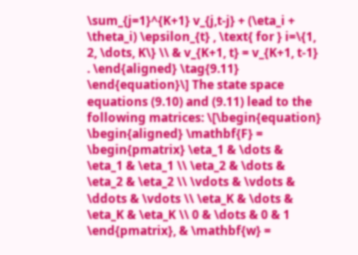\sum_{j=1}^{K+1} v_{j,t-j} + (\eta_i + \theta_i) \epsilon_{t} , \text{ for } i=\{1, 2, \dots, K\} \\ & v_{K+1, t} = v_{K+1, t-1} . \end{aligned} \tag{9.11} \end{equation}\] The state space equations (9.10) and (9.11) lead to the following matrices: \[\begin{equation} \begin{aligned} \mathbf{F} = \begin{pmatrix} \eta_1 & \dots & \eta_1 & \eta_1 \\ \eta_2 & \dots & \eta_2 & \eta_2 \\ \vdots & \vdots & \ddots & \vdots \\ \eta_K & \dots & \eta_K & \eta_K \\ 0 & \dots & 0 & 1 \end{pmatrix}, & \mathbf{w} =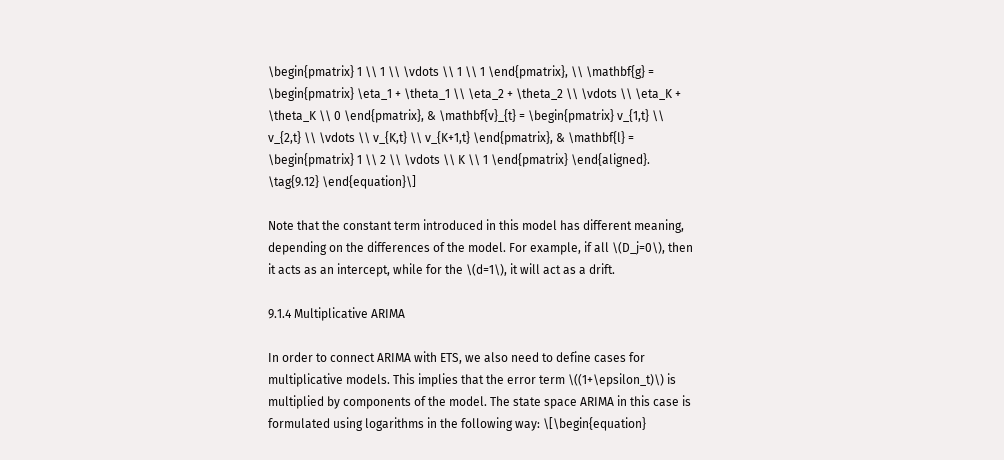\begin{pmatrix} 1 \\ 1 \\ \vdots \\ 1 \\ 1 \end{pmatrix}, \\ \mathbf{g} = \begin{pmatrix} \eta_1 + \theta_1 \\ \eta_2 + \theta_2 \\ \vdots \\ \eta_K + \theta_K \\ 0 \end{pmatrix}, & \mathbf{v}_{t} = \begin{pmatrix} v_{1,t} \\ v_{2,t} \\ \vdots \\ v_{K,t} \\ v_{K+1,t} \end{pmatrix}, & \mathbf{l} = \begin{pmatrix} 1 \\ 2 \\ \vdots \\ K \\ 1 \end{pmatrix} \end{aligned}. \tag{9.12} \end{equation}\]

Note that the constant term introduced in this model has different meaning, depending on the differences of the model. For example, if all \(D_j=0\), then it acts as an intercept, while for the \(d=1\), it will act as a drift.

9.1.4 Multiplicative ARIMA

In order to connect ARIMA with ETS, we also need to define cases for multiplicative models. This implies that the error term \((1+\epsilon_t)\) is multiplied by components of the model. The state space ARIMA in this case is formulated using logarithms in the following way: \[\begin{equation}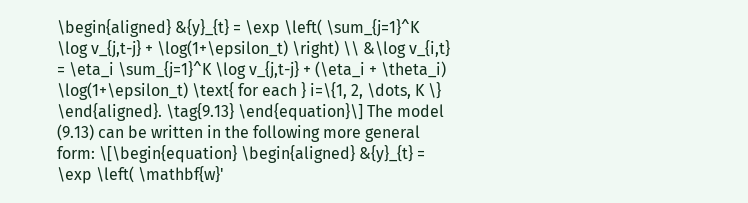\begin{aligned} &{y}_{t} = \exp \left( \sum_{j=1}^K \log v_{j,t-j} + \log(1+\epsilon_t) \right) \\ &\log v_{i,t} = \eta_i \sum_{j=1}^K \log v_{j,t-j} + (\eta_i + \theta_i) \log(1+\epsilon_t) \text{ for each } i=\{1, 2, \dots, K \} \end{aligned}. \tag{9.13} \end{equation}\] The model (9.13) can be written in the following more general form: \[\begin{equation} \begin{aligned} &{y}_{t} = \exp \left( \mathbf{w}'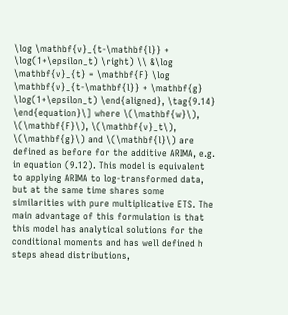\log \mathbf{v}_{t-\mathbf{l}} + \log(1+\epsilon_t) \right) \\ &\log \mathbf{v}_{t} = \mathbf{F} \log \mathbf{v}_{t-\mathbf{l}} + \mathbf{g} \log(1+\epsilon_t) \end{aligned}, \tag{9.14} \end{equation}\] where \(\mathbf{w}\), \(\mathbf{F}\), \(\mathbf{v}_t\), \(\mathbf{g}\) and \(\mathbf{l}\) are defined as before for the additive ARIMA, e.g. in equation (9.12). This model is equivalent to applying ARIMA to log-transformed data, but at the same time shares some similarities with pure multiplicative ETS. The main advantage of this formulation is that this model has analytical solutions for the conditional moments and has well defined h steps ahead distributions,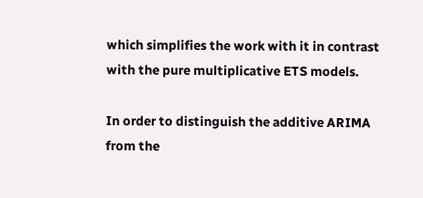which simplifies the work with it in contrast with the pure multiplicative ETS models.

In order to distinguish the additive ARIMA from the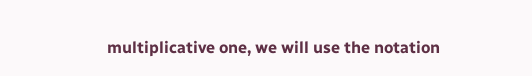multiplicative one, we will use the notation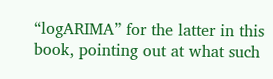“logARIMA” for the latter in this book, pointing out at what such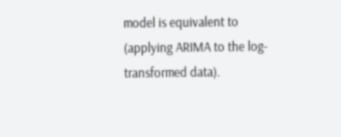model is equivalent to (applying ARIMA to the log-transformed data).